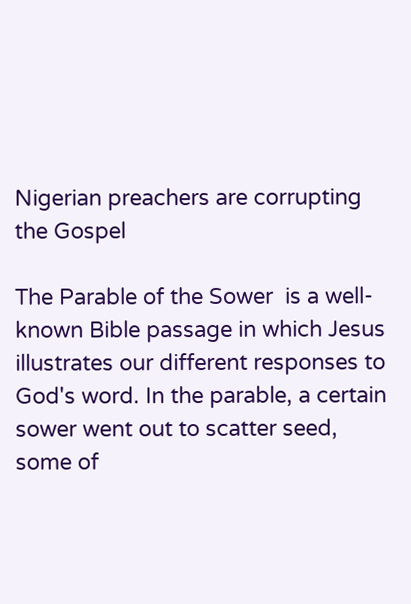Nigerian preachers are corrupting the Gospel

The Parable of the Sower  is a well-known Bible passage in which Jesus illustrates our different responses to God's word. In the parable, a certain sower went out to scatter seed, some of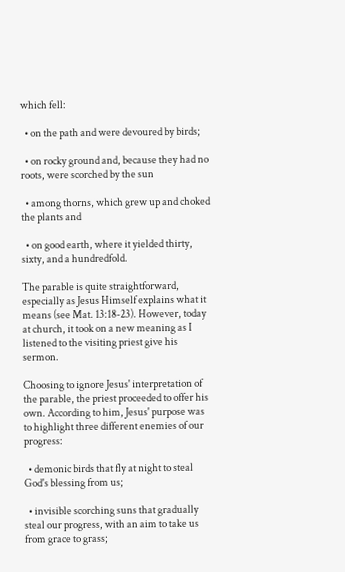which fell:

  • on the path and were devoured by birds;

  • on rocky ground and, because they had no roots, were scorched by the sun

  • among thorns, which grew up and choked the plants and

  • on good earth, where it yielded thirty, sixty, and a hundredfold.

The parable is quite straightforward, especially as Jesus Himself explains what it means (see Mat. 13:18-23). However, today at church, it took on a new meaning as I listened to the visiting priest give his sermon.

Choosing to ignore Jesus' interpretation of the parable, the priest proceeded to offer his own. According to him, Jesus' purpose was to highlight three different enemies of our progress:

  • demonic birds that fly at night to steal God's blessing from us;

  • invisible scorching suns that gradually steal our progress, with an aim to take us from grace to grass;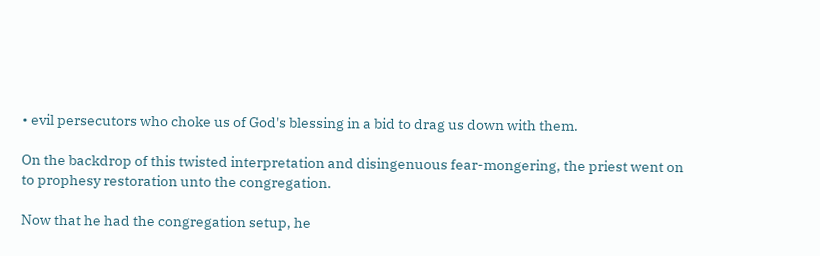• evil persecutors who choke us of God's blessing in a bid to drag us down with them.

On the backdrop of this twisted interpretation and disingenuous fear-mongering, the priest went on to prophesy restoration unto the congregation.

Now that he had the congregation setup, he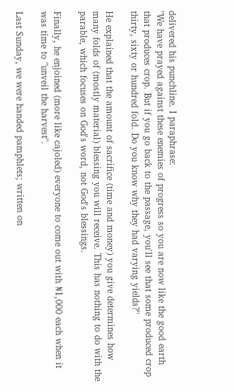delivered his punchline. I paraphrase:
"We have prayed against these enemies of progress so you are now like the good earth that produces crop. But if you go back to the passage, you'll see that some produced crop thirty, sixty or hundred fold. Do you know why they had varying yields?"

He explained that the amount of sacrifice (time and money) you give determines how many folds of (mostly material) blessing you will receive. This has nothing to do with the parable, which focuses on God's word, not God's blessings.

Finally, he enjoined (more like cajoled) everyone to come out with ₦1,000 each when it was time to "unveil the harvest".

Last Sunday, we were handed pamphlets; written on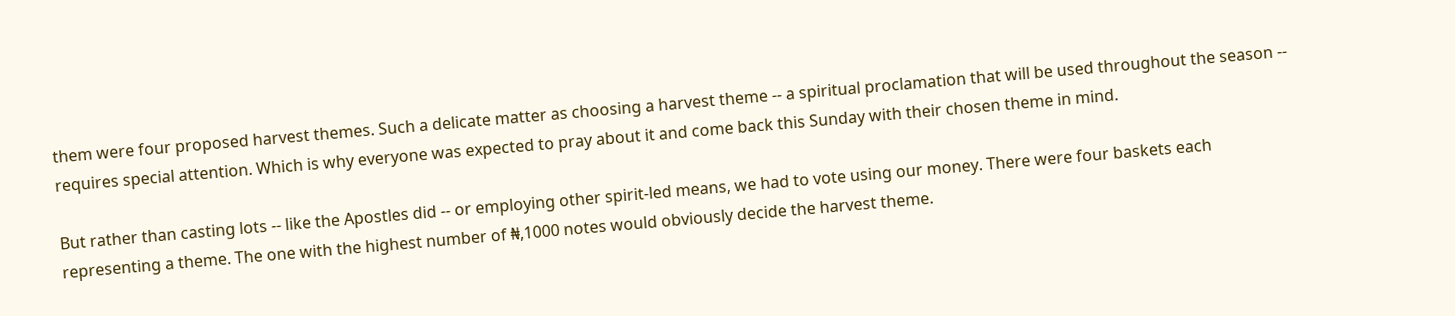them were four proposed harvest themes. Such a delicate matter as choosing a harvest theme -- a spiritual proclamation that will be used throughout the season -- requires special attention. Which is why everyone was expected to pray about it and come back this Sunday with their chosen theme in mind.

But rather than casting lots -- like the Apostles did -- or employing other spirit-led means, we had to vote using our money. There were four baskets each representing a theme. The one with the highest number of ₦,1000 notes would obviously decide the harvest theme.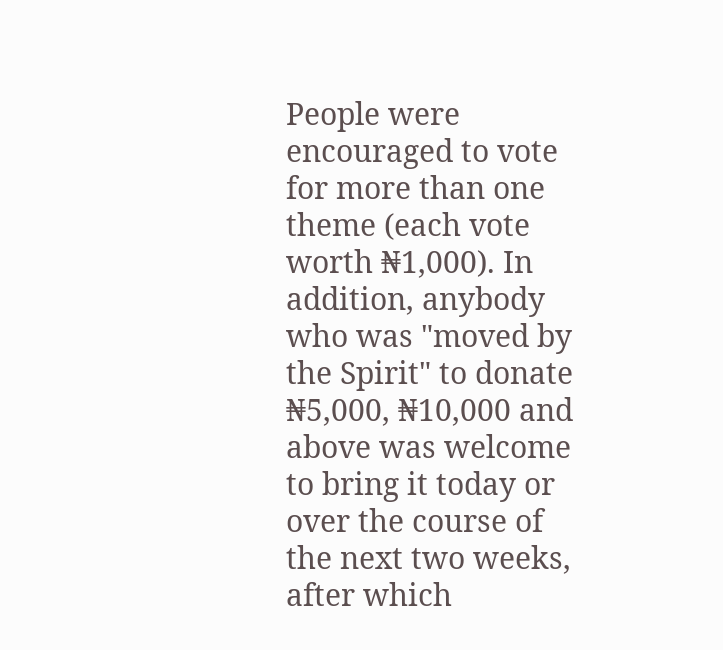People were encouraged to vote for more than one theme (each vote worth ₦1,000). In addition, anybody who was "moved by the Spirit" to donate ₦5,000, ₦10,000 and above was welcome to bring it today or over the course of the next two weeks, after which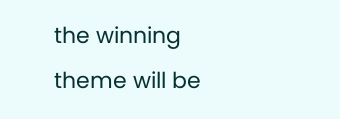the winning theme will be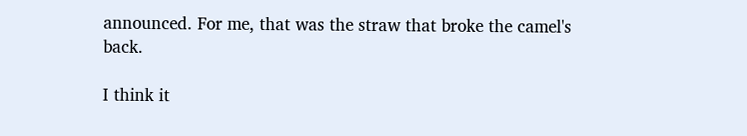announced. For me, that was the straw that broke the camel's back.

I think it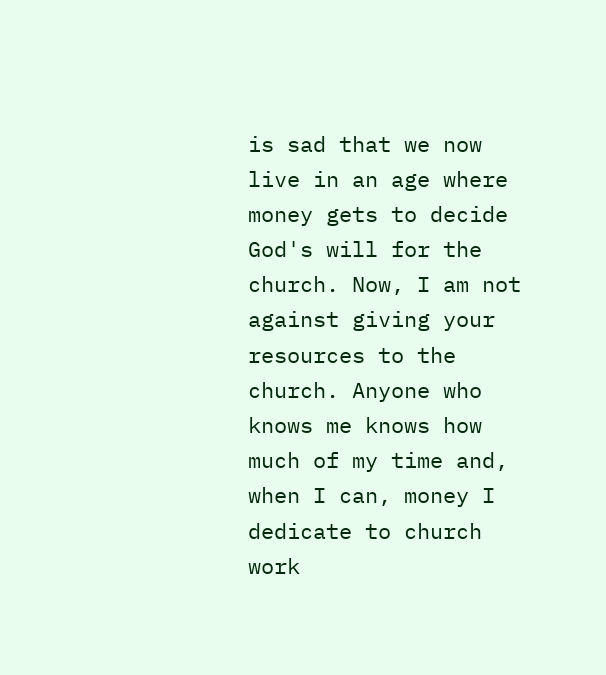is sad that we now live in an age where money gets to decide God's will for the church. Now, I am not against giving your resources to the church. Anyone who knows me knows how much of my time and, when I can, money I dedicate to church work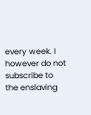every week. I however do not subscribe to the enslaving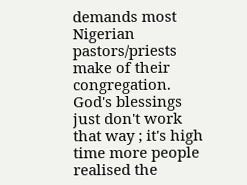demands most Nigerian pastors/priests make of their congregation. God's blessings just don't work that way ; it's high time more people realised the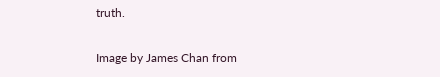truth.

Image by James Chan from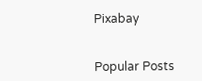Pixabay


Popular Posts